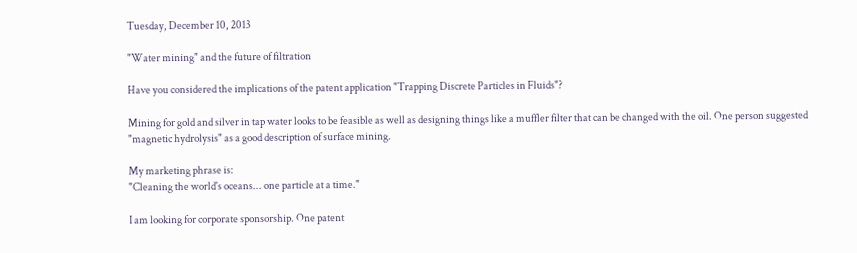Tuesday, December 10, 2013

"Water mining" and the future of filtration

Have you considered the implications of the patent application "Trapping Discrete Particles in Fluids"?

Mining for gold and silver in tap water looks to be feasible as well as designing things like a muffler filter that can be changed with the oil. One person suggested "magnetic hydrolysis" as a good description of surface mining.

My marketing phrase is:
"Cleaning the world's oceans... one particle at a time."

I am looking for corporate sponsorship. One patent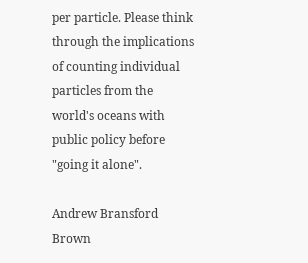per particle. Please think through the implications of counting individual particles from the world's oceans with public policy before "going it alone".

Andrew Bransford Brown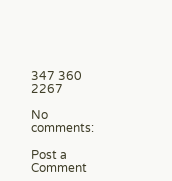347 360 2267

No comments:

Post a Comment